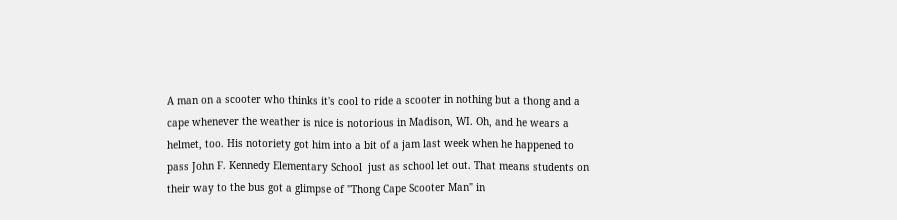A man on a scooter who thinks it's cool to ride a scooter in nothing but a thong and a cape whenever the weather is nice is notorious in Madison, WI. Oh, and he wears a helmet, too. His notoriety got him into a bit of a jam last week when he happened to pass John F. Kennedy Elementary School  just as school let out. That means students on their way to the bus got a glimpse of "Thong Cape Scooter Man" in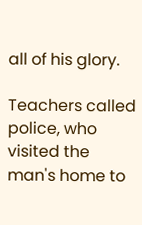all of his glory.

Teachers called police, who visited the man's home to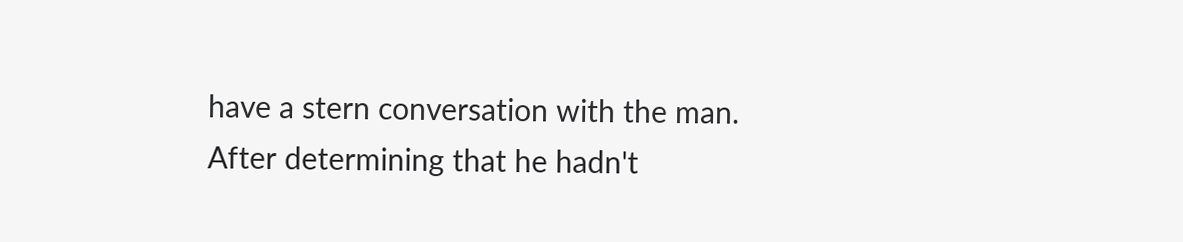have a stern conversation with the man. After determining that he hadn't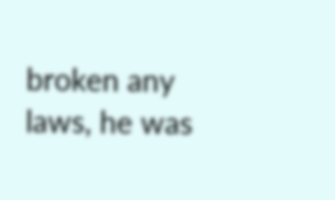broken any laws, he was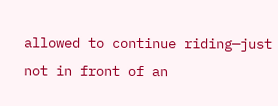allowed to continue riding—just not in front of an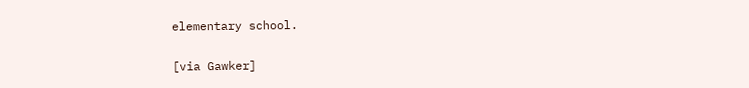elementary school.

[via Gawker]